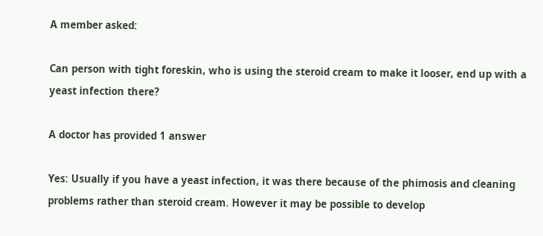A member asked:

Can person with tight foreskin, who is using the steroid cream to make it looser, end up with a yeast infection there?

A doctor has provided 1 answer

Yes: Usually if you have a yeast infection, it was there because of the phimosis and cleaning problems rather than steroid cream. However it may be possible to develop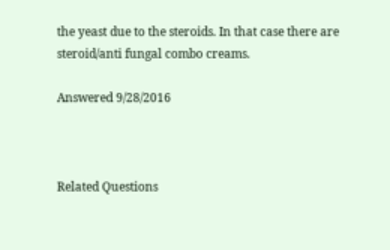the yeast due to the steroids. In that case there are steroid/anti fungal combo creams.

Answered 9/28/2016



Related Questions